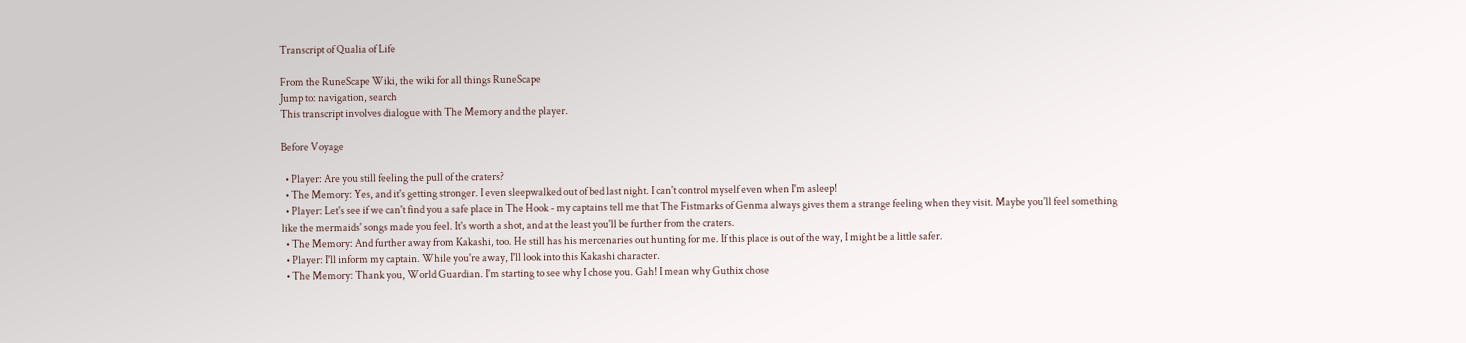Transcript of Qualia of Life

From the RuneScape Wiki, the wiki for all things RuneScape
Jump to: navigation, search
This transcript involves dialogue with The Memory and the player.

Before Voyage

  • Player: Are you still feeling the pull of the craters?
  • The Memory: Yes, and it's getting stronger. I even sleepwalked out of bed last night. I can't control myself even when I'm asleep!
  • Player: Let's see if we can't find you a safe place in The Hook - my captains tell me that The Fistmarks of Genma always gives them a strange feeling when they visit. Maybe you'll feel something like the mermaids' songs made you feel. It's worth a shot, and at the least you'll be further from the craters.
  • The Memory: And further away from Kakashi, too. He still has his mercenaries out hunting for me. If this place is out of the way, I might be a little safer.
  • Player: I'll inform my captain. While you're away, I'll look into this Kakashi character.
  • The Memory: Thank you, World Guardian. I'm starting to see why I chose you. Gah! I mean why Guthix chose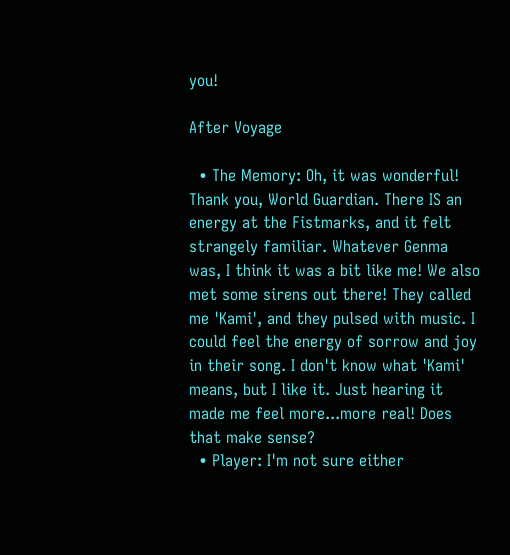you!

After Voyage

  • The Memory: Oh, it was wonderful! Thank you, World Guardian. There IS an energy at the Fistmarks, and it felt strangely familiar. Whatever Genma was, I think it was a bit like me! We also met some sirens out there! They called me 'Kami', and they pulsed with music. I could feel the energy of sorrow and joy in their song. I don't know what 'Kami' means, but I like it. Just hearing it made me feel more...more real! Does that make sense?
  • Player: I'm not sure either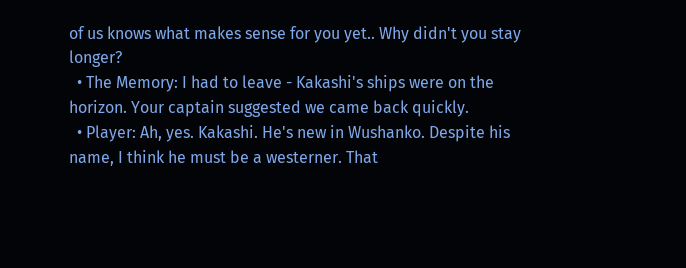of us knows what makes sense for you yet.. Why didn't you stay longer?
  • The Memory: I had to leave - Kakashi's ships were on the horizon. Your captain suggested we came back quickly.
  • Player: Ah, yes. Kakashi. He's new in Wushanko. Despite his name, I think he must be a westerner. That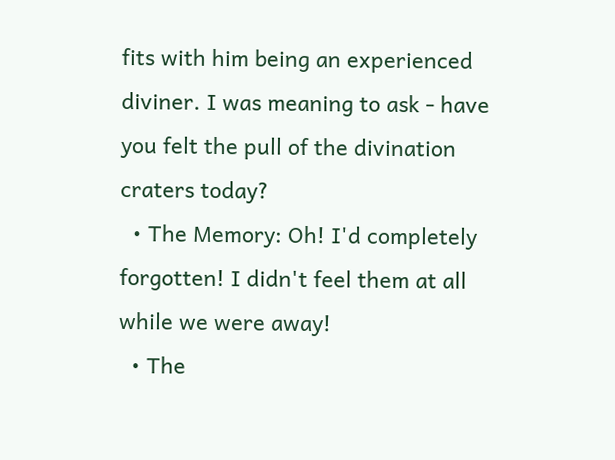fits with him being an experienced diviner. I was meaning to ask - have you felt the pull of the divination craters today?
  • The Memory: Oh! I'd completely forgotten! I didn't feel them at all while we were away!
  • The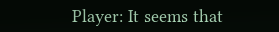Player: It seems that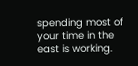spending most of your time in the east is working.